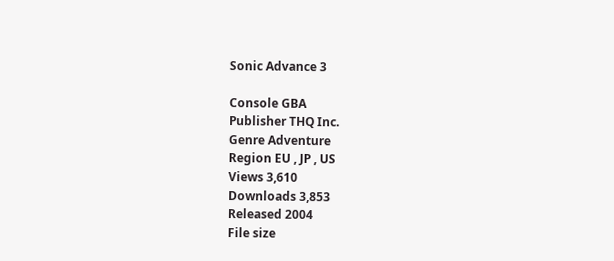Sonic Advance 3

Console GBA
Publisher THQ Inc.
Genre Adventure
Region EU , JP , US
Views 3,610
Downloads 3,853
Released 2004
File size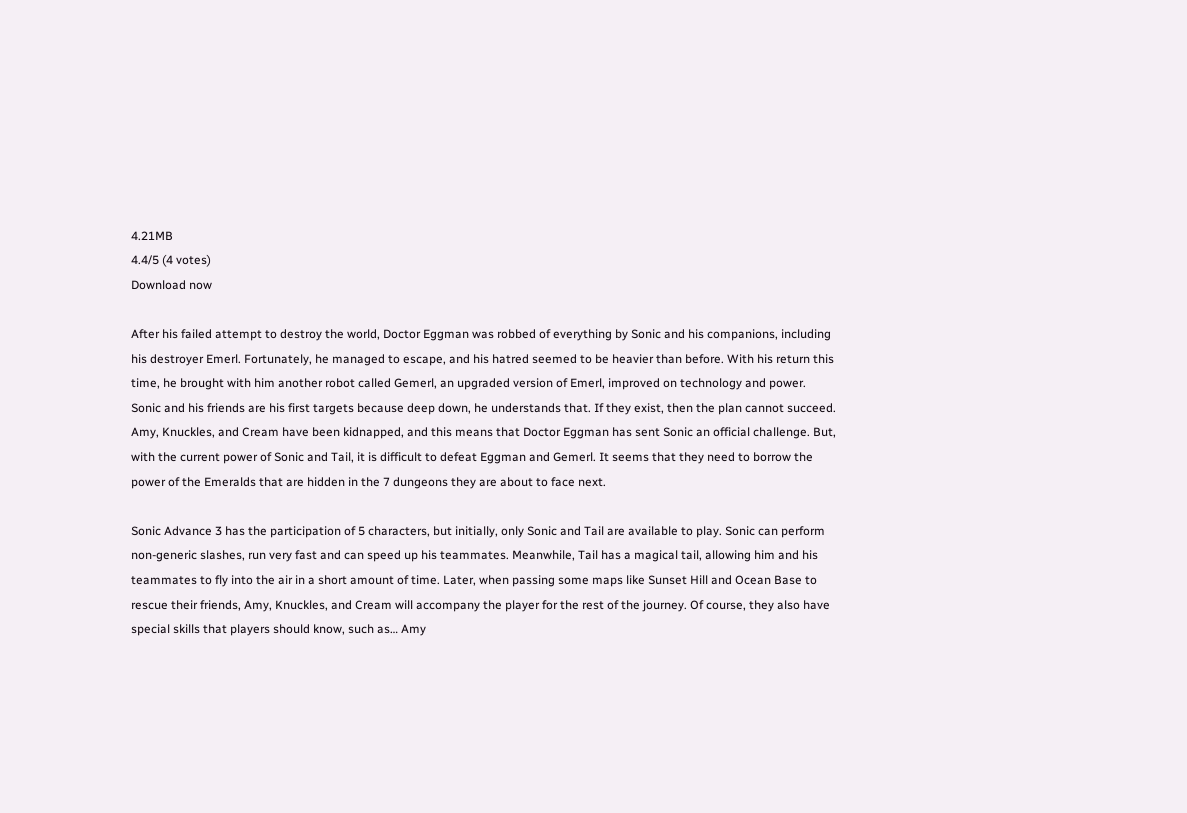4.21MB
4.4/5 (4 votes)
Download now

After his failed attempt to destroy the world, Doctor Eggman was robbed of everything by Sonic and his companions, including his destroyer Emerl. Fortunately, he managed to escape, and his hatred seemed to be heavier than before. With his return this time, he brought with him another robot called Gemerl, an upgraded version of Emerl, improved on technology and power. Sonic and his friends are his first targets because deep down, he understands that. If they exist, then the plan cannot succeed. Amy, Knuckles, and Cream have been kidnapped, and this means that Doctor Eggman has sent Sonic an official challenge. But, with the current power of Sonic and Tail, it is difficult to defeat Eggman and Gemerl. It seems that they need to borrow the power of the Emeralds that are hidden in the 7 dungeons they are about to face next.

Sonic Advance 3 has the participation of 5 characters, but initially, only Sonic and Tail are available to play. Sonic can perform non-generic slashes, run very fast and can speed up his teammates. Meanwhile, Tail has a magical tail, allowing him and his teammates to fly into the air in a short amount of time. Later, when passing some maps like Sunset Hill and Ocean Base to rescue their friends, Amy, Knuckles, and Cream will accompany the player for the rest of the journey. Of course, they also have special skills that players should know, such as… Amy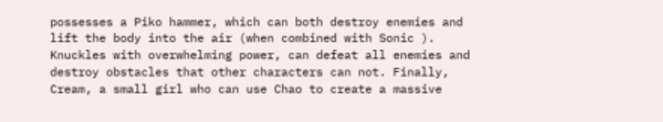possesses a Piko hammer, which can both destroy enemies and lift the body into the air (when combined with Sonic ). Knuckles with overwhelming power, can defeat all enemies and destroy obstacles that other characters can not. Finally, Cream, a small girl who can use Chao to create a massive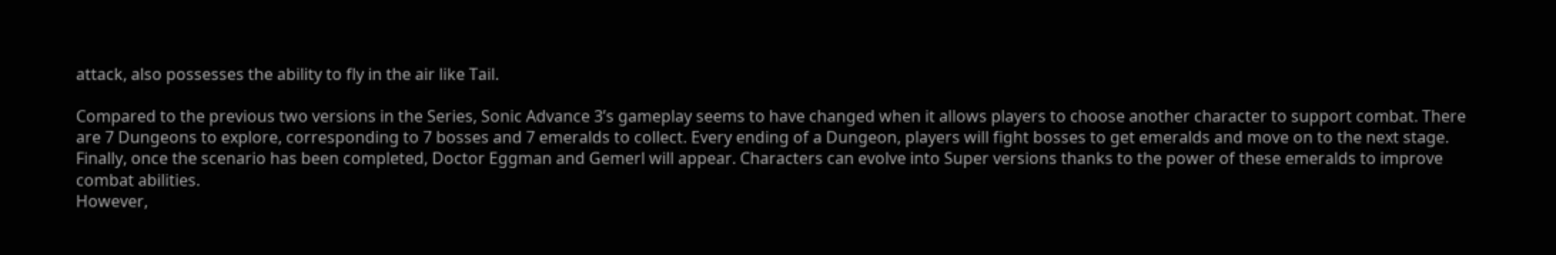attack, also possesses the ability to fly in the air like Tail.

Compared to the previous two versions in the Series, Sonic Advance 3’s gameplay seems to have changed when it allows players to choose another character to support combat. There are 7 Dungeons to explore, corresponding to 7 bosses and 7 emeralds to collect. Every ending of a Dungeon, players will fight bosses to get emeralds and move on to the next stage. Finally, once the scenario has been completed, Doctor Eggman and Gemerl will appear. Characters can evolve into Super versions thanks to the power of these emeralds to improve combat abilities.
However,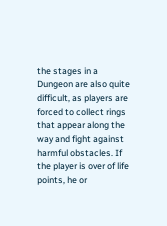the stages in a Dungeon are also quite difficult, as players are forced to collect rings that appear along the way and fight against harmful obstacles. If the player is over of life points, he or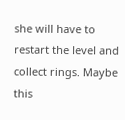she will have to restart the level and collect rings. Maybe this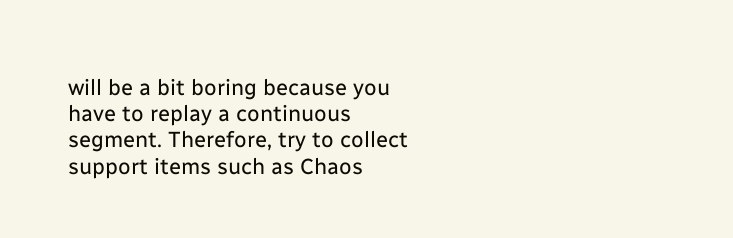will be a bit boring because you have to replay a continuous segment. Therefore, try to collect support items such as Chaos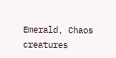Emerald, Chaos creatures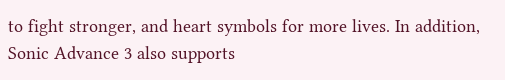to fight stronger, and heart symbols for more lives. In addition, Sonic Advance 3 also supports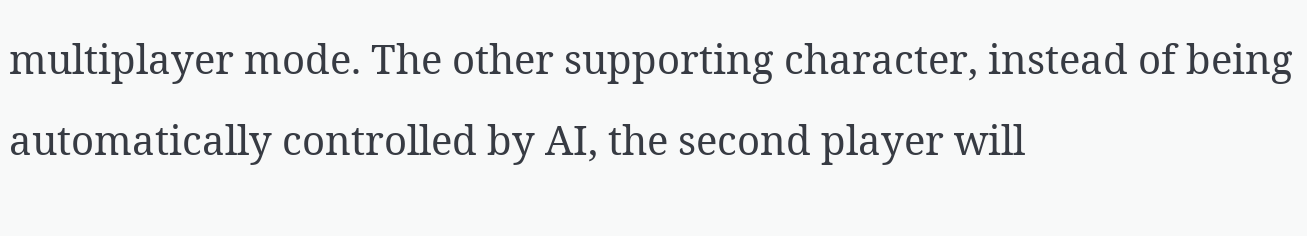multiplayer mode. The other supporting character, instead of being automatically controlled by AI, the second player will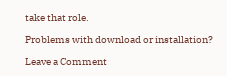take that role.

Problems with download or installation?

Leave a Comment